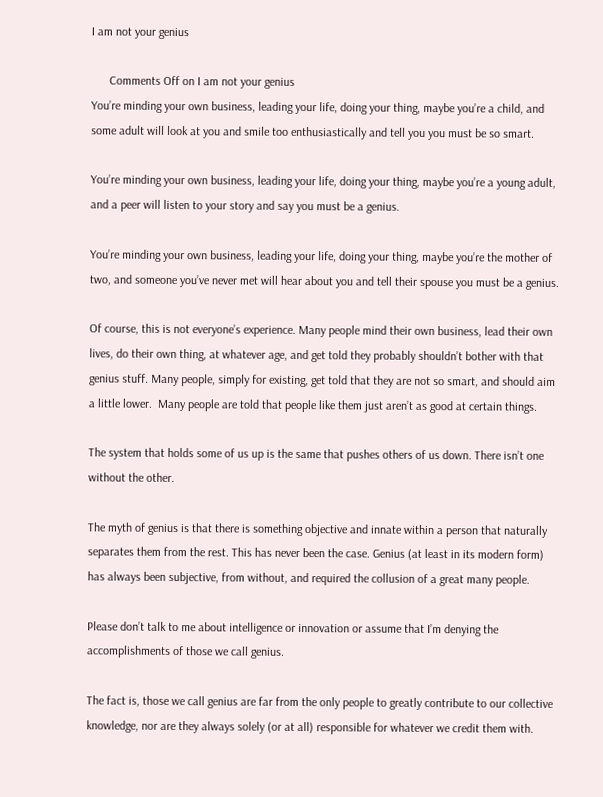I am not your genius

      Comments Off on I am not your genius
You’re minding your own business, leading your life, doing your thing, maybe you’re a child, and some adult will look at you and smile too enthusiastically and tell you you must be so smart.

You’re minding your own business, leading your life, doing your thing, maybe you’re a young adult, and a peer will listen to your story and say you must be a genius.

You’re minding your own business, leading your life, doing your thing, maybe you’re the mother of two, and someone you’ve never met will hear about you and tell their spouse you must be a genius.

Of course, this is not everyone’s experience. Many people mind their own business, lead their own lives, do their own thing, at whatever age, and get told they probably shouldn’t bother with that genius stuff. Many people, simply for existing, get told that they are not so smart, and should aim a little lower.  Many people are told that people like them just aren’t as good at certain things.

The system that holds some of us up is the same that pushes others of us down. There isn’t one without the other.

The myth of genius is that there is something objective and innate within a person that naturally separates them from the rest. This has never been the case. Genius (at least in its modern form) has always been subjective, from without, and required the collusion of a great many people.

Please don’t talk to me about intelligence or innovation or assume that I’m denying the accomplishments of those we call genius.

The fact is, those we call genius are far from the only people to greatly contribute to our collective knowledge, nor are they always solely (or at all) responsible for whatever we credit them with.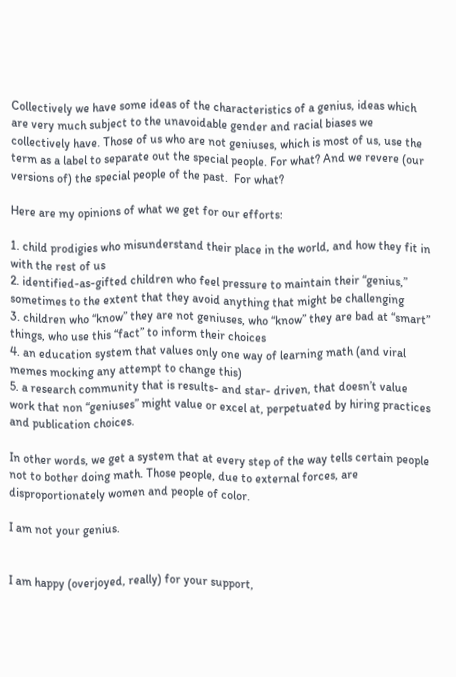Collectively we have some ideas of the characteristics of a genius, ideas which are very much subject to the unavoidable gender and racial biases we collectively have. Those of us who are not geniuses, which is most of us, use the term as a label to separate out the special people. For what? And we revere (our versions of) the special people of the past.  For what?

Here are my opinions of what we get for our efforts:

1. child prodigies who misunderstand their place in the world, and how they fit in with the rest of us
2. identified-as-gifted children who feel pressure to maintain their “genius,” sometimes to the extent that they avoid anything that might be challenging
3. children who “know” they are not geniuses, who “know” they are bad at “smart” things, who use this “fact” to inform their choices
4. an education system that values only one way of learning math (and viral memes mocking any attempt to change this)
5. a research community that is results- and star- driven, that doesn’t value work that non “geniuses” might value or excel at, perpetuated by hiring practices and publication choices.

In other words, we get a system that at every step of the way tells certain people not to bother doing math. Those people, due to external forces, are disproportionately women and people of color.

I am not your genius.


I am happy (overjoyed, really) for your support,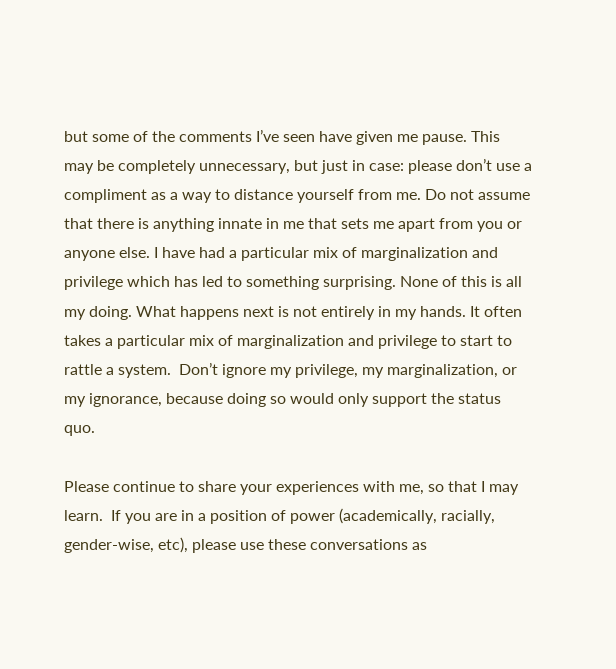but some of the comments I’ve seen have given me pause. This may be completely unnecessary, but just in case: please don’t use a compliment as a way to distance yourself from me. Do not assume that there is anything innate in me that sets me apart from you or anyone else. I have had a particular mix of marginalization and privilege which has led to something surprising. None of this is all my doing. What happens next is not entirely in my hands. It often takes a particular mix of marginalization and privilege to start to rattle a system.  Don’t ignore my privilege, my marginalization, or my ignorance, because doing so would only support the status quo.

Please continue to share your experiences with me, so that I may learn.  If you are in a position of power (academically, racially, gender-wise, etc), please use these conversations as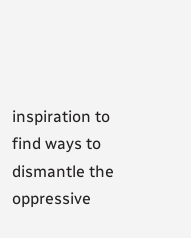inspiration to find ways to dismantle the oppressive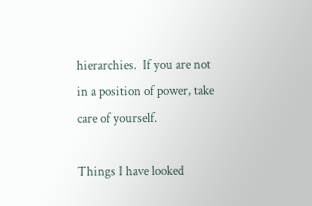hierarchies.  If you are not in a position of power, take care of yourself.

Things I have looked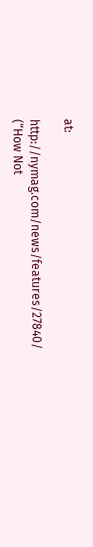at:

http://nymag.com/news/features/27840/ (“How Not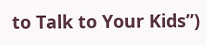to Talk to Your Kids”)